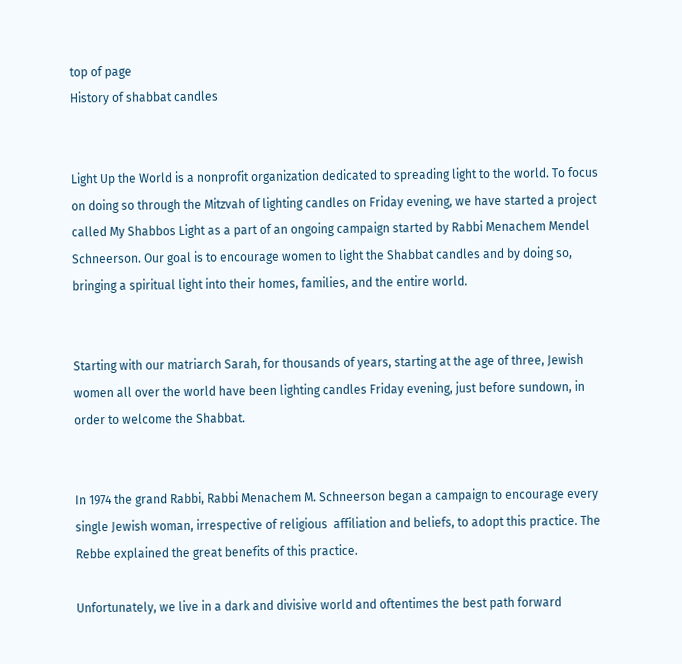top of page
History of shabbat candles


Light Up the World is a nonprofit organization dedicated to spreading light to the world. To focus on doing so through the Mitzvah of lighting candles on Friday evening, we have started a project called My Shabbos Light as a part of an ongoing campaign started by Rabbi Menachem Mendel Schneerson. Our goal is to encourage women to light the Shabbat candles and by doing so, bringing a spiritual light into their homes, families, and the entire world.


Starting with our matriarch Sarah, for thousands of years, starting at the age of three, Jewish women all over the world have been lighting candles Friday evening, just before sundown, in order to welcome the Shabbat.


In 1974 the grand Rabbi, Rabbi Menachem M. Schneerson began a campaign to encourage every single Jewish woman, irrespective of religious  affiliation and beliefs, to adopt this practice. The Rebbe explained the great benefits of this practice.

Unfortunately, we live in a dark and divisive world and oftentimes the best path forward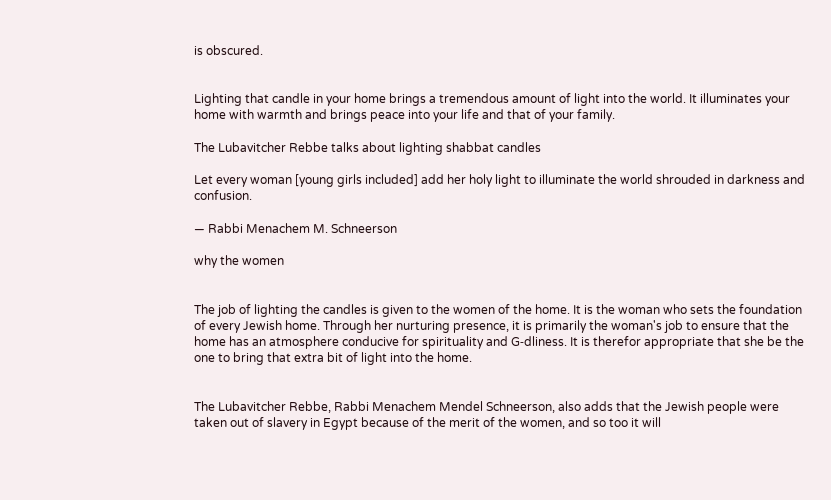is obscured.


Lighting that candle in your home brings a tremendous amount of light into the world. It illuminates your home with warmth and brings peace into your life and that of your family.

The Lubavitcher Rebbe talks about lighting shabbat candles

Let every woman [young girls included] add her holy light to illuminate the world shrouded in darkness and confusion.

— Rabbi Menachem M. Schneerson

why the women


The job of lighting the candles is given to the women of the home. It is the woman who sets the foundation of every Jewish home. Through her nurturing presence, it is primarily the woman's job to ensure that the home has an atmosphere conducive for spirituality and G‑dliness. It is therefor appropriate that she be the one to bring that extra bit of light into the home.


The Lubavitcher Rebbe, Rabbi Menachem Mendel Schneerson, also adds that the Jewish people were taken out of slavery in Egypt because of the merit of the women, and so too it will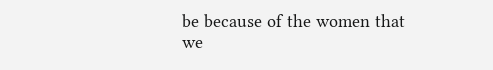be because of the women that we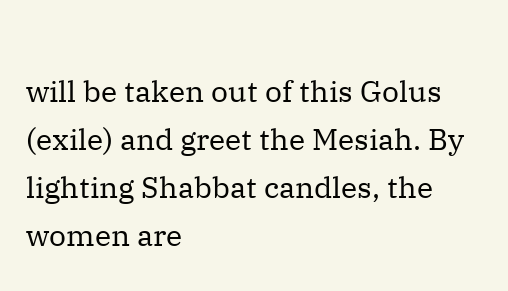will be taken out of this Golus (exile) and greet the Mesiah. By lighting Shabbat candles, the women are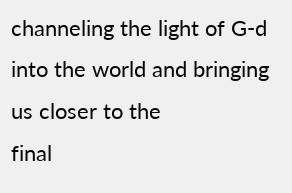channeling the light of G-d into the world and bringing us closer to the
final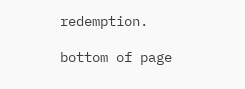redemption.

bottom of page